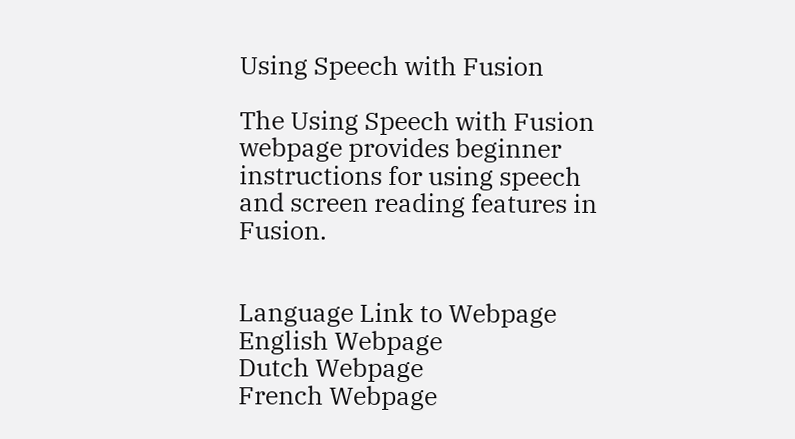Using Speech with Fusion

The Using Speech with Fusion webpage provides beginner instructions for using speech and screen reading features in Fusion.


Language Link to Webpage
English Webpage
Dutch Webpage
French Webpage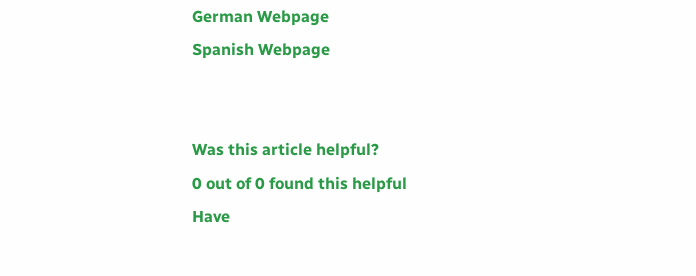German Webpage
Spanish Webpage


Was this article helpful?
0 out of 0 found this helpful
Have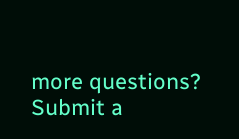more questions? Submit a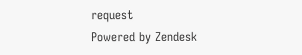request
Powered by Zendesk